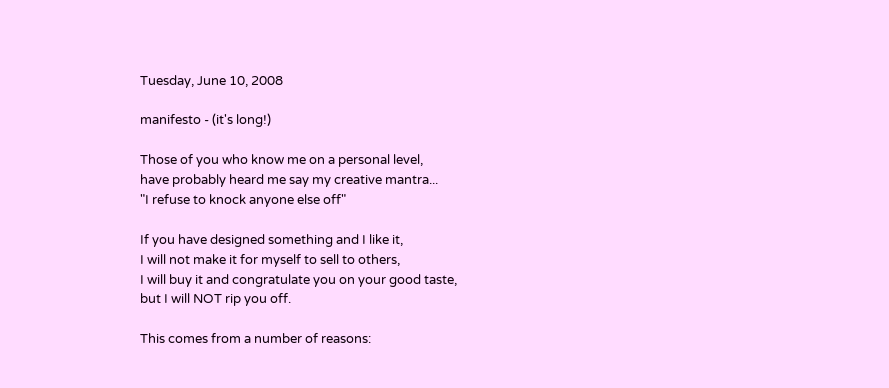Tuesday, June 10, 2008

manifesto - (it's long!)

Those of you who know me on a personal level,
have probably heard me say my creative mantra...
"I refuse to knock anyone else off"

If you have designed something and I like it,
I will not make it for myself to sell to others,
I will buy it and congratulate you on your good taste,
but I will NOT rip you off.

This comes from a number of reasons: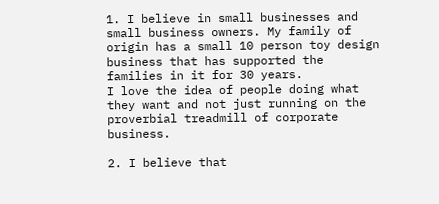1. I believe in small businesses and small business owners. My family of origin has a small 10 person toy design business that has supported the families in it for 30 years.
I love the idea of people doing what they want and not just running on the proverbial treadmill of corporate business.

2. I believe that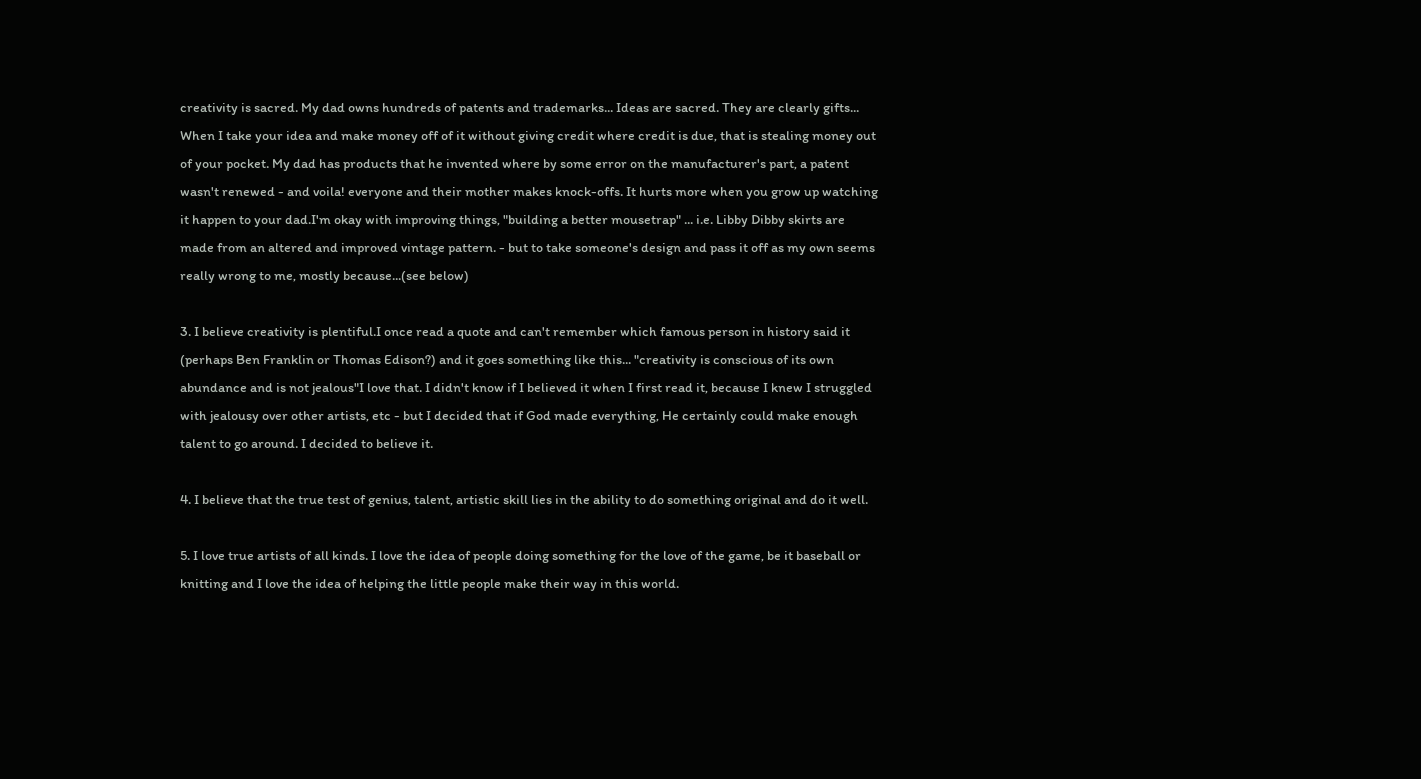creativity is sacred. My dad owns hundreds of patents and trademarks... Ideas are sacred. They are clearly gifts... When I take your idea and make money off of it without giving credit where credit is due, that is stealing money out of your pocket. My dad has products that he invented where by some error on the manufacturer's part, a patent wasn't renewed - and voila! everyone and their mother makes knock-offs. It hurts more when you grow up watching it happen to your dad.I'm okay with improving things, "building a better mousetrap" ... i.e. Libby Dibby skirts are made from an altered and improved vintage pattern. - but to take someone's design and pass it off as my own seems really wrong to me, mostly because...(see below)

3. I believe creativity is plentiful.I once read a quote and can't remember which famous person in history said it (perhaps Ben Franklin or Thomas Edison?) and it goes something like this... "creativity is conscious of its own abundance and is not jealous"I love that. I didn't know if I believed it when I first read it, because I knew I struggled with jealousy over other artists, etc - but I decided that if God made everything, He certainly could make enough talent to go around. I decided to believe it.

4. I believe that the true test of genius, talent, artistic skill lies in the ability to do something original and do it well.

5. I love true artists of all kinds. I love the idea of people doing something for the love of the game, be it baseball or knitting and I love the idea of helping the little people make their way in this world.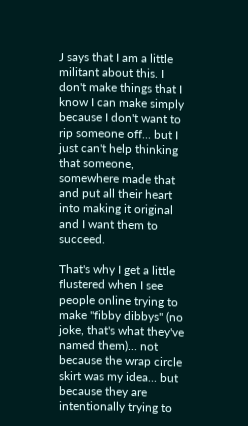J says that I am a little militant about this. I don't make things that I know I can make simply because I don't want to rip someone off... but I just can't help thinking that someone, somewhere made that and put all their heart into making it original and I want them to succeed.

That's why I get a little flustered when I see people online trying to make "fibby dibbys" (no joke, that's what they've named them)... not because the wrap circle skirt was my idea... but because they are intentionally trying to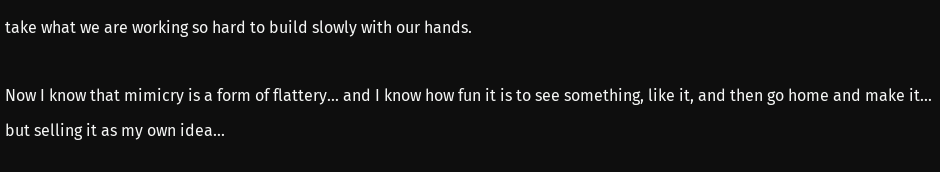take what we are working so hard to build slowly with our hands.

Now I know that mimicry is a form of flattery... and I know how fun it is to see something, like it, and then go home and make it... but selling it as my own idea...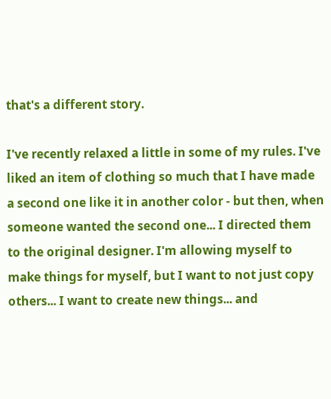that's a different story.

I've recently relaxed a little in some of my rules. I've liked an item of clothing so much that I have made a second one like it in another color - but then, when someone wanted the second one... I directed them to the original designer. I'm allowing myself to make things for myself, but I want to not just copy others... I want to create new things... and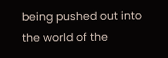being pushed out into the world of the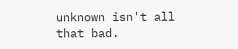unknown isn't all that bad.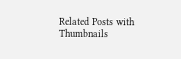Related Posts with Thumbnails